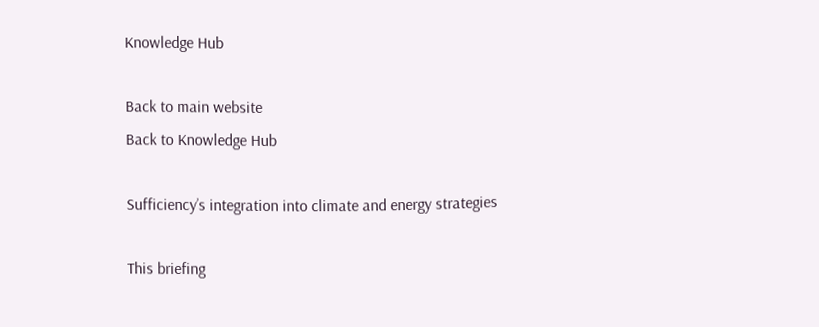Knowledge Hub

Back to main website
Back to Knowledge Hub

Sufficiency’s integration into climate and energy strategies

This briefing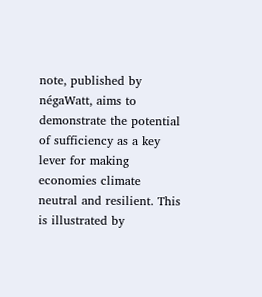note, published by négaWatt, aims to demonstrate the potential of sufficiency as a key lever for making economies climate neutral and resilient. This is illustrated by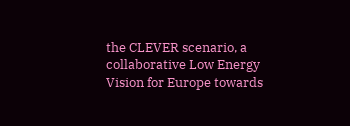the CLEVER scenario, a collaborative Low Energy Vision for Europe towards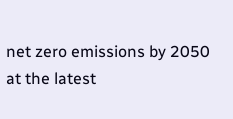net zero emissions by 2050 at the latest